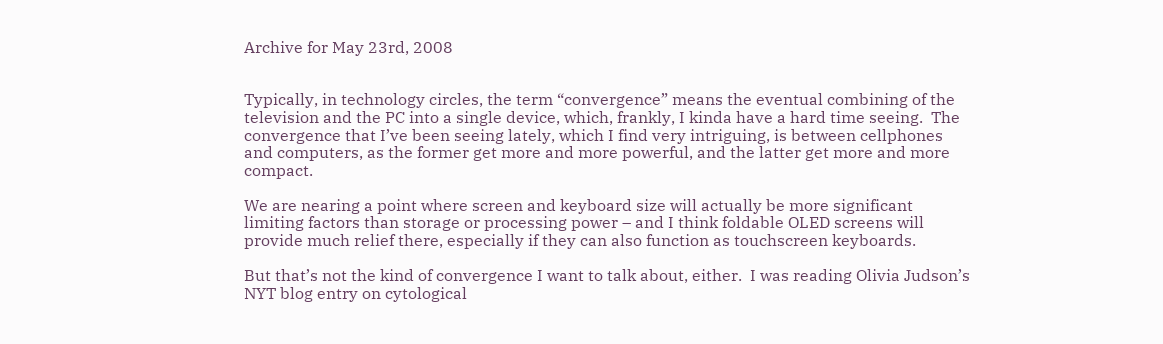Archive for May 23rd, 2008


Typically, in technology circles, the term “convergence” means the eventual combining of the television and the PC into a single device, which, frankly, I kinda have a hard time seeing.  The convergence that I’ve been seeing lately, which I find very intriguing, is between cellphones and computers, as the former get more and more powerful, and the latter get more and more compact.

We are nearing a point where screen and keyboard size will actually be more significant limiting factors than storage or processing power – and I think foldable OLED screens will provide much relief there, especially if they can also function as touchscreen keyboards.

But that’s not the kind of convergence I want to talk about, either.  I was reading Olivia Judson’s NYT blog entry on cytological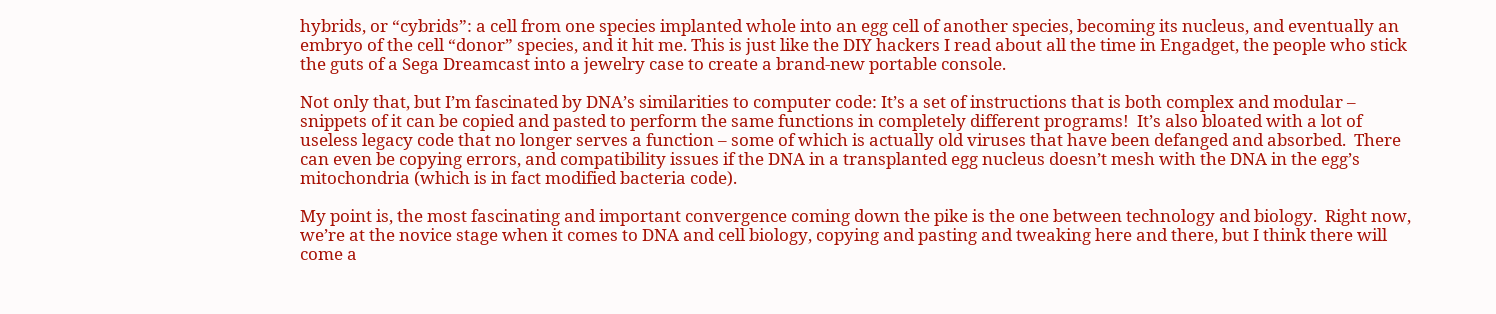hybrids, or “cybrids”: a cell from one species implanted whole into an egg cell of another species, becoming its nucleus, and eventually an embryo of the cell “donor” species, and it hit me. This is just like the DIY hackers I read about all the time in Engadget, the people who stick the guts of a Sega Dreamcast into a jewelry case to create a brand-new portable console.

Not only that, but I’m fascinated by DNA’s similarities to computer code: It’s a set of instructions that is both complex and modular – snippets of it can be copied and pasted to perform the same functions in completely different programs!  It’s also bloated with a lot of useless legacy code that no longer serves a function – some of which is actually old viruses that have been defanged and absorbed.  There can even be copying errors, and compatibility issues if the DNA in a transplanted egg nucleus doesn’t mesh with the DNA in the egg’s mitochondria (which is in fact modified bacteria code).

My point is, the most fascinating and important convergence coming down the pike is the one between technology and biology.  Right now, we’re at the novice stage when it comes to DNA and cell biology, copying and pasting and tweaking here and there, but I think there will come a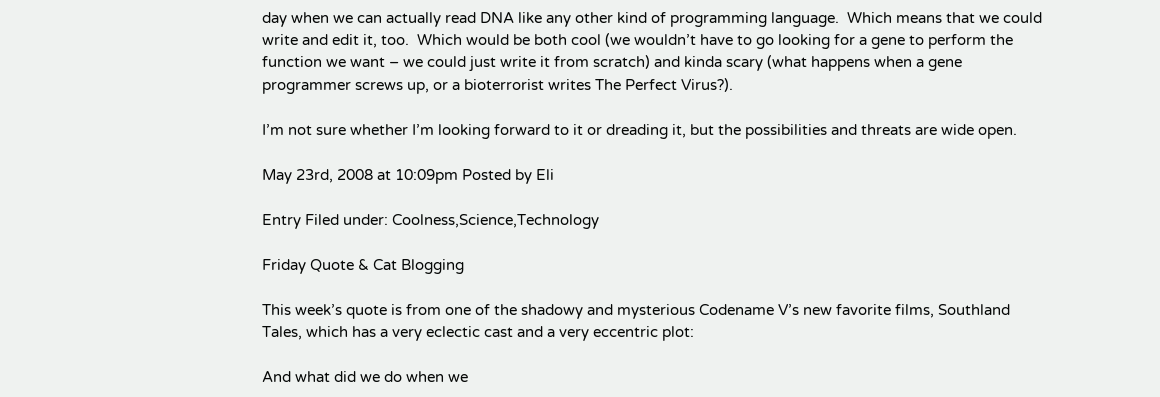day when we can actually read DNA like any other kind of programming language.  Which means that we could write and edit it, too.  Which would be both cool (we wouldn’t have to go looking for a gene to perform the function we want – we could just write it from scratch) and kinda scary (what happens when a gene programmer screws up, or a bioterrorist writes The Perfect Virus?).

I’m not sure whether I’m looking forward to it or dreading it, but the possibilities and threats are wide open.

May 23rd, 2008 at 10:09pm Posted by Eli

Entry Filed under: Coolness,Science,Technology

Friday Quote & Cat Blogging

This week’s quote is from one of the shadowy and mysterious Codename V’s new favorite films, Southland Tales, which has a very eclectic cast and a very eccentric plot:

And what did we do when we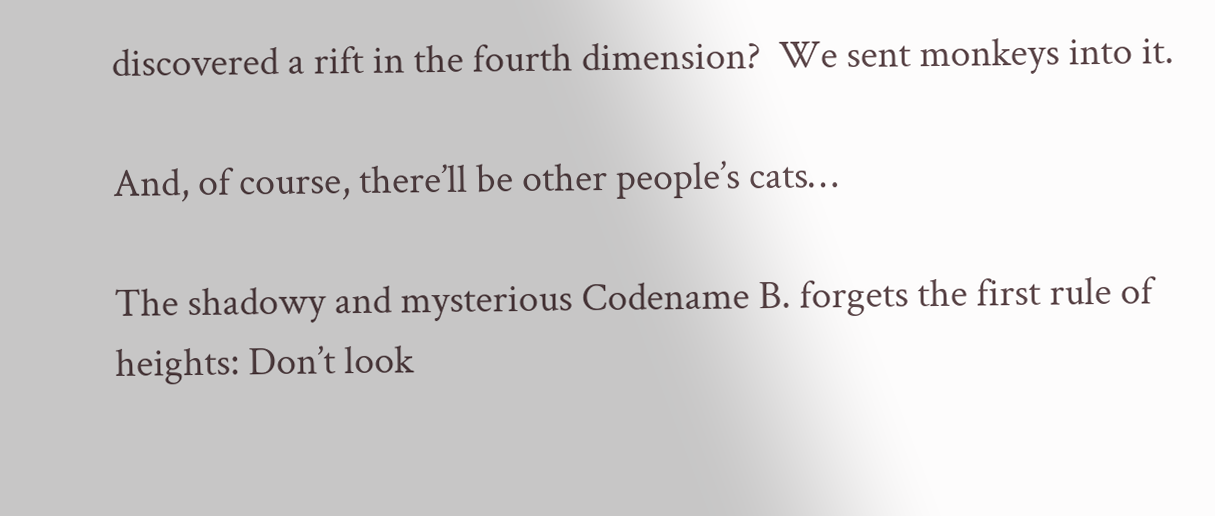discovered a rift in the fourth dimension?  We sent monkeys into it.

And, of course, there’ll be other people’s cats…

The shadowy and mysterious Codename B. forgets the first rule of heights: Don’t look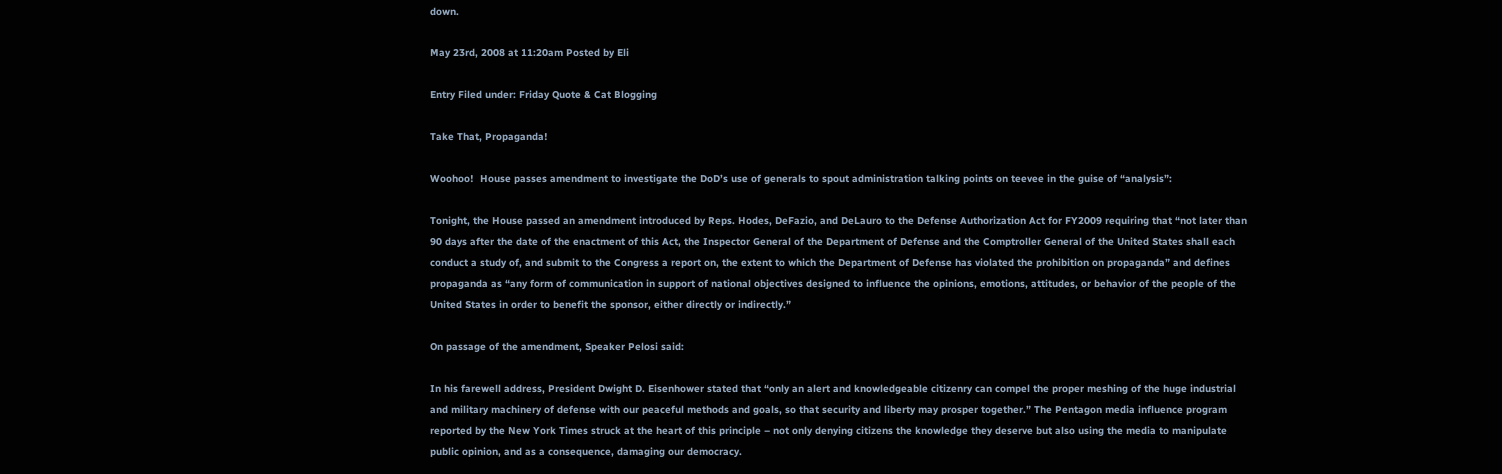down.

May 23rd, 2008 at 11:20am Posted by Eli

Entry Filed under: Friday Quote & Cat Blogging

Take That, Propaganda!

Woohoo!  House passes amendment to investigate the DoD’s use of generals to spout administration talking points on teevee in the guise of “analysis”:

Tonight, the House passed an amendment introduced by Reps. Hodes, DeFazio, and DeLauro to the Defense Authorization Act for FY2009 requiring that “not later than 90 days after the date of the enactment of this Act, the Inspector General of the Department of Defense and the Comptroller General of the United States shall each conduct a study of, and submit to the Congress a report on, the extent to which the Department of Defense has violated the prohibition on propaganda” and defines propaganda as “any form of communication in support of national objectives designed to influence the opinions, emotions, attitudes, or behavior of the people of the United States in order to benefit the sponsor, either directly or indirectly.”

On passage of the amendment, Speaker Pelosi said:

In his farewell address, President Dwight D. Eisenhower stated that “only an alert and knowledgeable citizenry can compel the proper meshing of the huge industrial and military machinery of defense with our peaceful methods and goals, so that security and liberty may prosper together.” The Pentagon media influence program reported by the New York Times struck at the heart of this principle – not only denying citizens the knowledge they deserve but also using the media to manipulate public opinion, and as a consequence, damaging our democracy.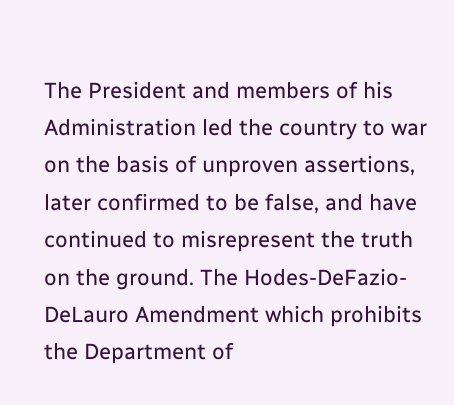The President and members of his Administration led the country to war on the basis of unproven assertions, later confirmed to be false, and have continued to misrepresent the truth on the ground. The Hodes-DeFazio-DeLauro Amendment which prohibits the Department of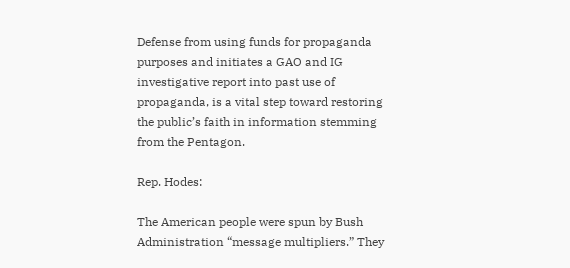Defense from using funds for propaganda purposes and initiates a GAO and IG investigative report into past use of propaganda, is a vital step toward restoring the public’s faith in information stemming from the Pentagon.

Rep. Hodes:

The American people were spun by Bush Administration “message multipliers.” They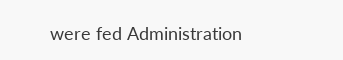were fed Administration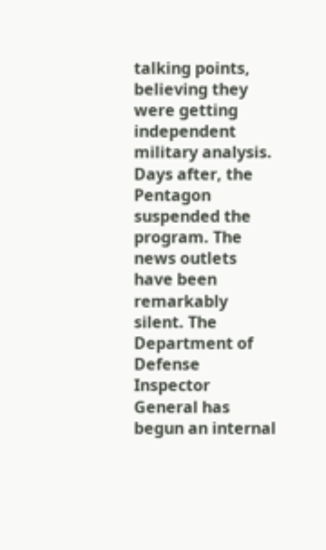talking points, believing they were getting independent military analysis. Days after, the Pentagon suspended the program. The news outlets have been remarkably silent. The Department of Defense Inspector General has begun an internal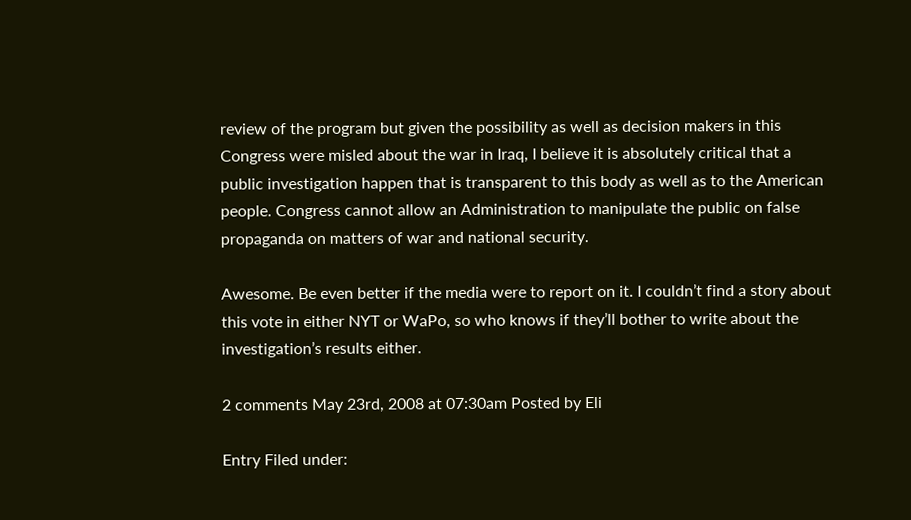review of the program but given the possibility as well as decision makers in this Congress were misled about the war in Iraq, I believe it is absolutely critical that a public investigation happen that is transparent to this body as well as to the American people. Congress cannot allow an Administration to manipulate the public on false propaganda on matters of war and national security.

Awesome. Be even better if the media were to report on it. I couldn’t find a story about this vote in either NYT or WaPo, so who knows if they’ll bother to write about the investigation’s results either.

2 comments May 23rd, 2008 at 07:30am Posted by Eli

Entry Filed under: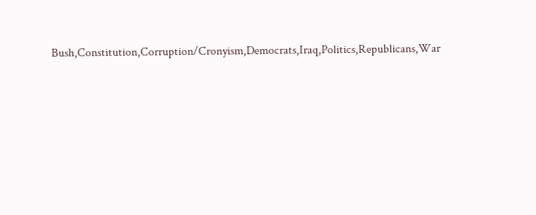Bush,Constitution,Corruption/Cronyism,Democrats,Iraq,Politics,Republicans,War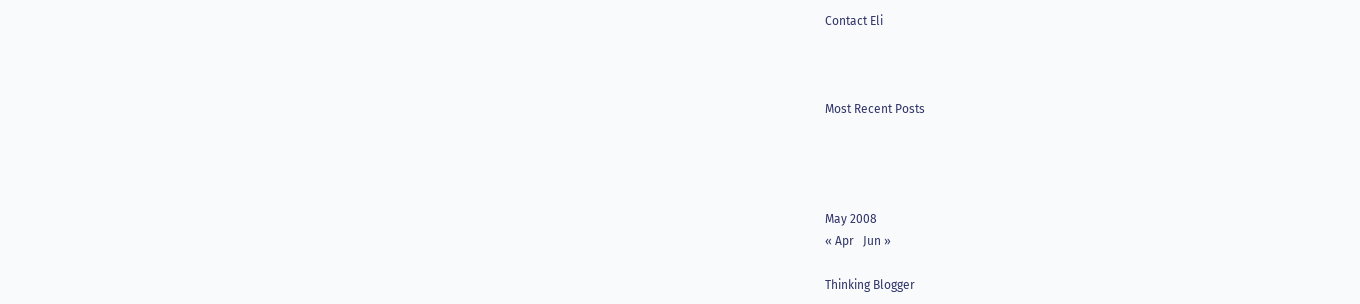Contact Eli



Most Recent Posts




May 2008
« Apr   Jun »

Thinking Blogger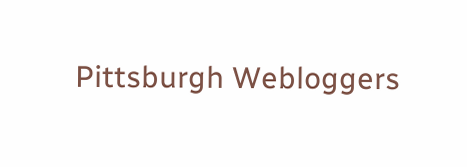Pittsburgh Webloggers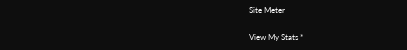Site Meter

View My Stats *